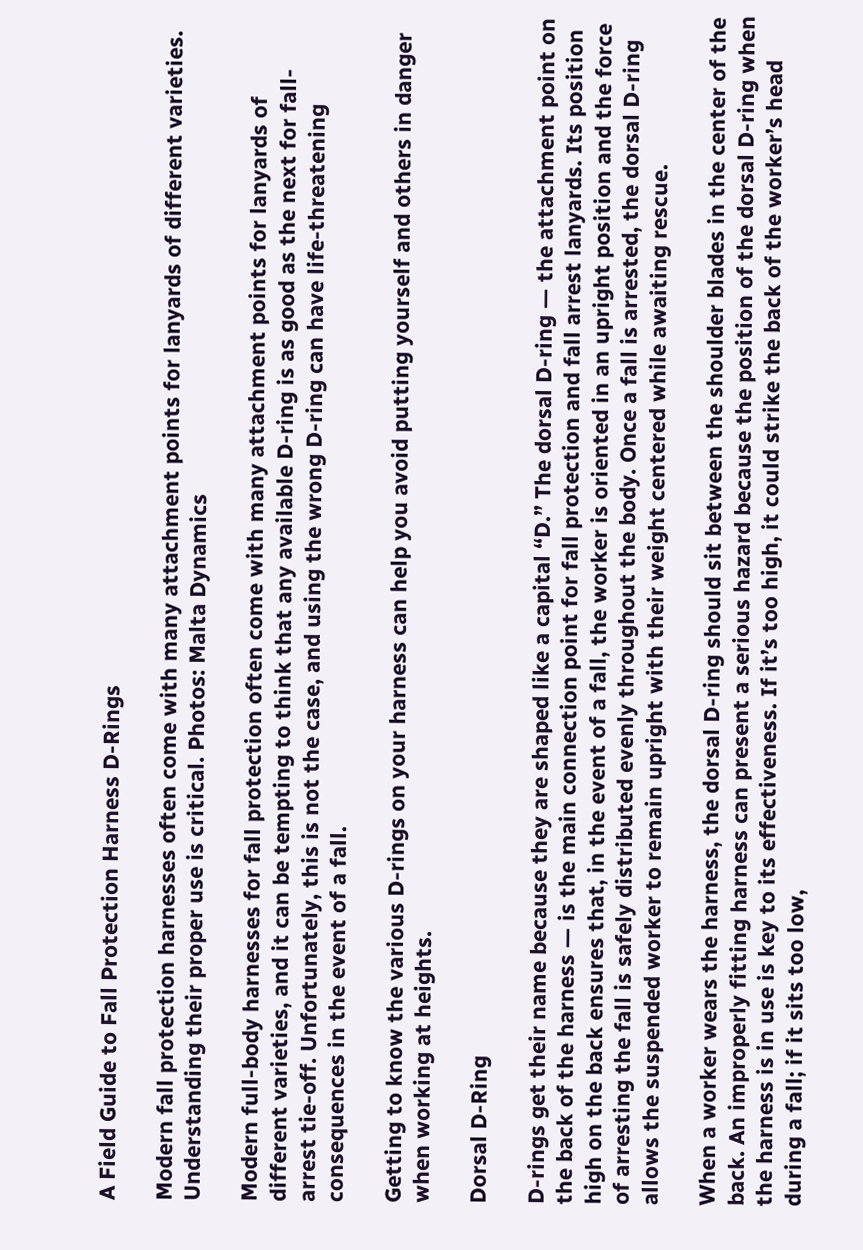A Field Guide to Fall Protection Harness D-Rings

Modern fall protection harnesses often come with many attachment points for lanyards of different varieties. Understanding their proper use is critical. Photos: Malta Dynamics

Modern full-body harnesses for fall protection often come with many attachment points for lanyards of different varieties, and it can be tempting to think that any available D-ring is as good as the next for fall-arrest tie-off. Unfortunately, this is not the case, and using the wrong D-ring can have life-threatening consequences in the event of a fall.

Getting to know the various D-rings on your harness can help you avoid putting yourself and others in danger when working at heights.

Dorsal D-Ring

D-rings get their name because they are shaped like a capital “D.” The dorsal D-ring — the attachment point on the back of the harness — is the main connection point for fall protection and fall arrest lanyards. Its position high on the back ensures that, in the event of a fall, the worker is oriented in an upright position and the force of arresting the fall is safely distributed evenly throughout the body. Once a fall is arrested, the dorsal D-ring allows the suspended worker to remain upright with their weight centered while awaiting rescue.

When a worker wears the harness, the dorsal D-ring should sit between the shoulder blades in the center of the back. An improperly fitting harness can present a serious hazard because the position of the dorsal D-ring when the harness is in use is key to its effectiveness. If it’s too high, it could strike the back of the worker’s head during a fall; if it sits too low,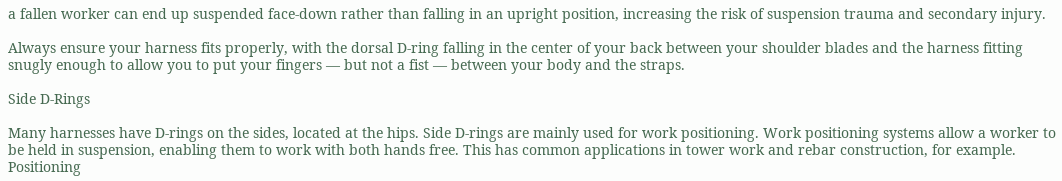a fallen worker can end up suspended face-down rather than falling in an upright position, increasing the risk of suspension trauma and secondary injury.

Always ensure your harness fits properly, with the dorsal D-ring falling in the center of your back between your shoulder blades and the harness fitting snugly enough to allow you to put your fingers — but not a fist — between your body and the straps.

Side D-Rings

Many harnesses have D-rings on the sides, located at the hips. Side D-rings are mainly used for work positioning. Work positioning systems allow a worker to be held in suspension, enabling them to work with both hands free. This has common applications in tower work and rebar construction, for example. Positioning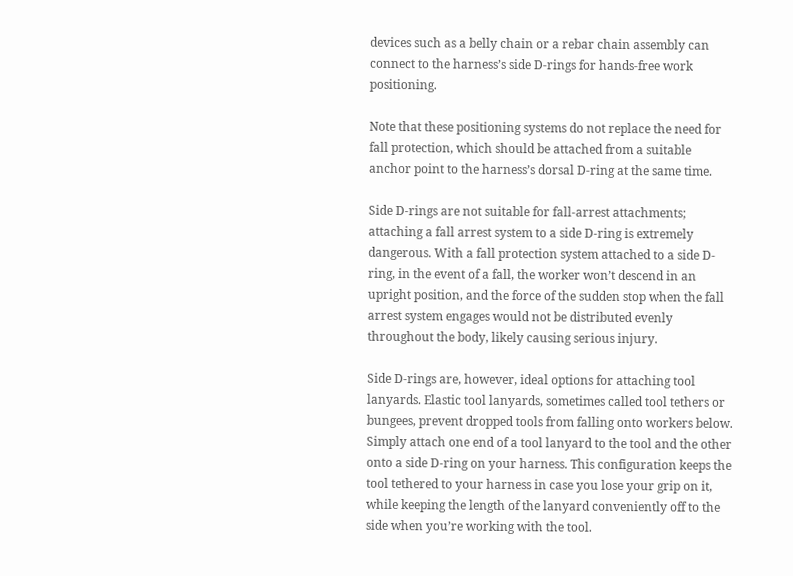devices such as a belly chain or a rebar chain assembly can connect to the harness’s side D-rings for hands-free work positioning.

Note that these positioning systems do not replace the need for fall protection, which should be attached from a suitable anchor point to the harness’s dorsal D-ring at the same time.

Side D-rings are not suitable for fall-arrest attachments; attaching a fall arrest system to a side D-ring is extremely dangerous. With a fall protection system attached to a side D-ring, in the event of a fall, the worker won’t descend in an upright position, and the force of the sudden stop when the fall arrest system engages would not be distributed evenly throughout the body, likely causing serious injury.

Side D-rings are, however, ideal options for attaching tool lanyards. Elastic tool lanyards, sometimes called tool tethers or bungees, prevent dropped tools from falling onto workers below. Simply attach one end of a tool lanyard to the tool and the other onto a side D-ring on your harness. This configuration keeps the tool tethered to your harness in case you lose your grip on it, while keeping the length of the lanyard conveniently off to the side when you’re working with the tool.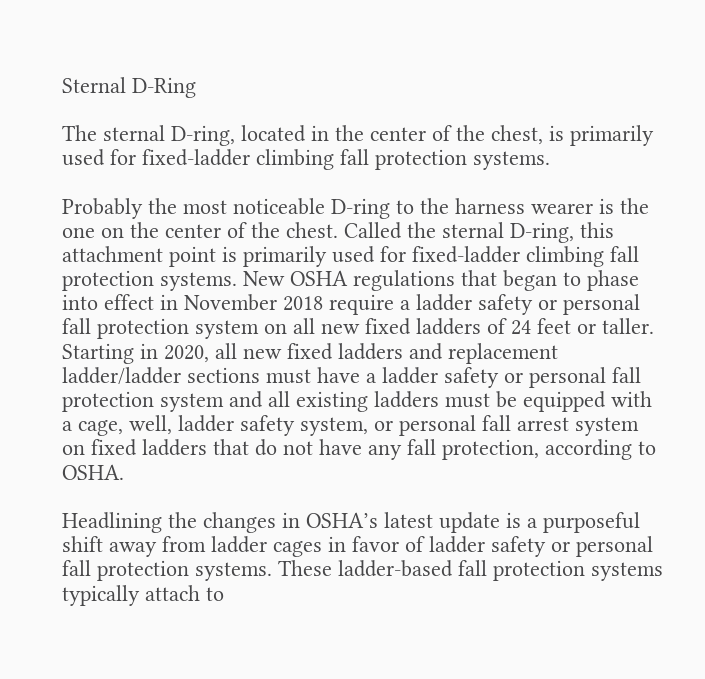Sternal D-Ring

The sternal D-ring, located in the center of the chest, is primarily used for fixed-ladder climbing fall protection systems.

Probably the most noticeable D-ring to the harness wearer is the one on the center of the chest. Called the sternal D-ring, this attachment point is primarily used for fixed-ladder climbing fall protection systems. New OSHA regulations that began to phase into effect in November 2018 require a ladder safety or personal fall protection system on all new fixed ladders of 24 feet or taller. Starting in 2020, all new fixed ladders and replacement ladder/ladder sections must have a ladder safety or personal fall protection system and all existing ladders must be equipped with a cage, well, ladder safety system, or personal fall arrest system on fixed ladders that do not have any fall protection, according to OSHA.

Headlining the changes in OSHA’s latest update is a purposeful shift away from ladder cages in favor of ladder safety or personal fall protection systems. These ladder-based fall protection systems typically attach to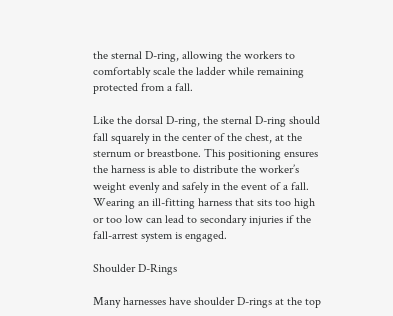the sternal D-ring, allowing the workers to comfortably scale the ladder while remaining protected from a fall.

Like the dorsal D-ring, the sternal D-ring should fall squarely in the center of the chest, at the sternum or breastbone. This positioning ensures the harness is able to distribute the worker’s weight evenly and safely in the event of a fall. Wearing an ill-fitting harness that sits too high or too low can lead to secondary injuries if the fall-arrest system is engaged.

Shoulder D-Rings

Many harnesses have shoulder D-rings at the top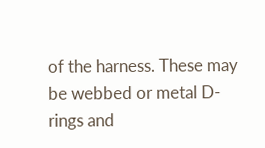of the harness. These may be webbed or metal D-rings and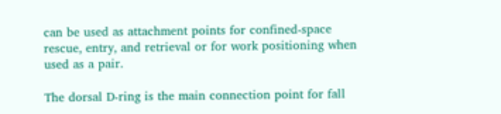can be used as attachment points for confined-space rescue, entry, and retrieval or for work positioning when used as a pair.

The dorsal D-ring is the main connection point for fall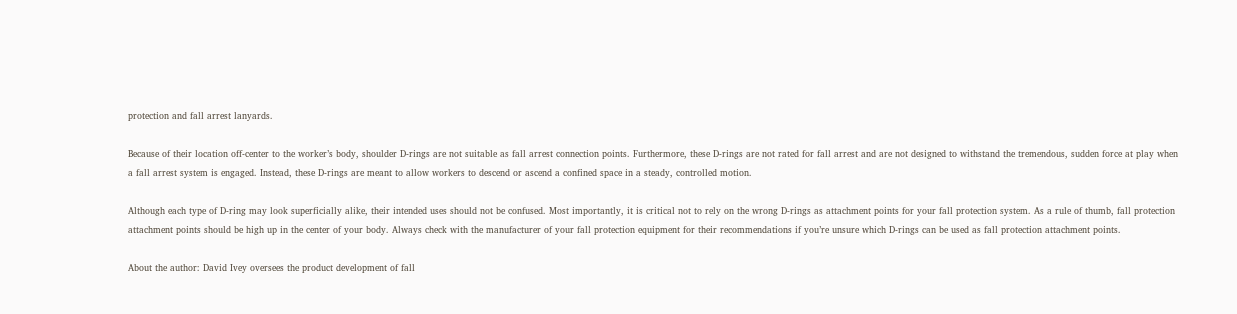protection and fall arrest lanyards.

Because of their location off-center to the worker’s body, shoulder D-rings are not suitable as fall arrest connection points. Furthermore, these D-rings are not rated for fall arrest and are not designed to withstand the tremendous, sudden force at play when a fall arrest system is engaged. Instead, these D-rings are meant to allow workers to descend or ascend a confined space in a steady, controlled motion.

Although each type of D-ring may look superficially alike, their intended uses should not be confused. Most importantly, it is critical not to rely on the wrong D-rings as attachment points for your fall protection system. As a rule of thumb, fall protection attachment points should be high up in the center of your body. Always check with the manufacturer of your fall protection equipment for their recommendations if you’re unsure which D-rings can be used as fall protection attachment points.

About the author: David Ivey oversees the product development of fall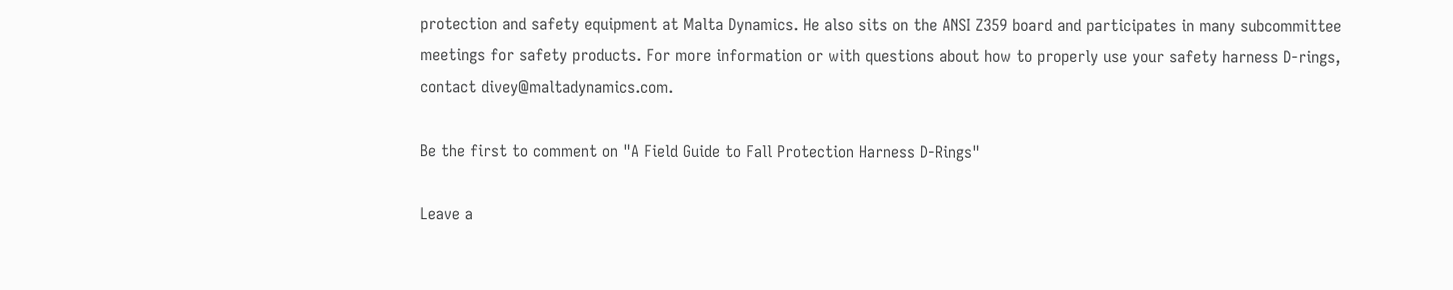protection and safety equipment at Malta Dynamics. He also sits on the ANSI Z359 board and participates in many subcommittee meetings for safety products. For more information or with questions about how to properly use your safety harness D-rings, contact divey@maltadynamics.com.

Be the first to comment on "A Field Guide to Fall Protection Harness D-Rings"

Leave a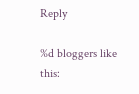Reply

%d bloggers like this: